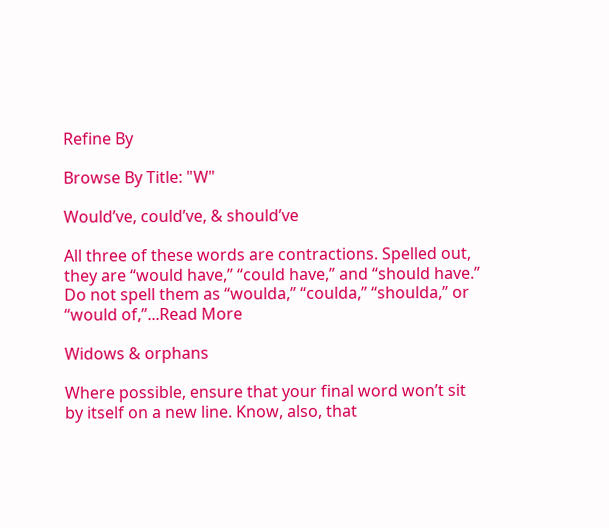Refine By

Browse By Title: "W"

Would’ve, could’ve, & should’ve

All three of these words are contractions. Spelled out, they are “would have,” “could have,” and “should have.” Do not spell them as “woulda,” “coulda,” “shoulda,” or “would of,”...Read More

Widows & orphans

Where possible, ensure that your final word won’t sit by itself on a new line. Know, also, that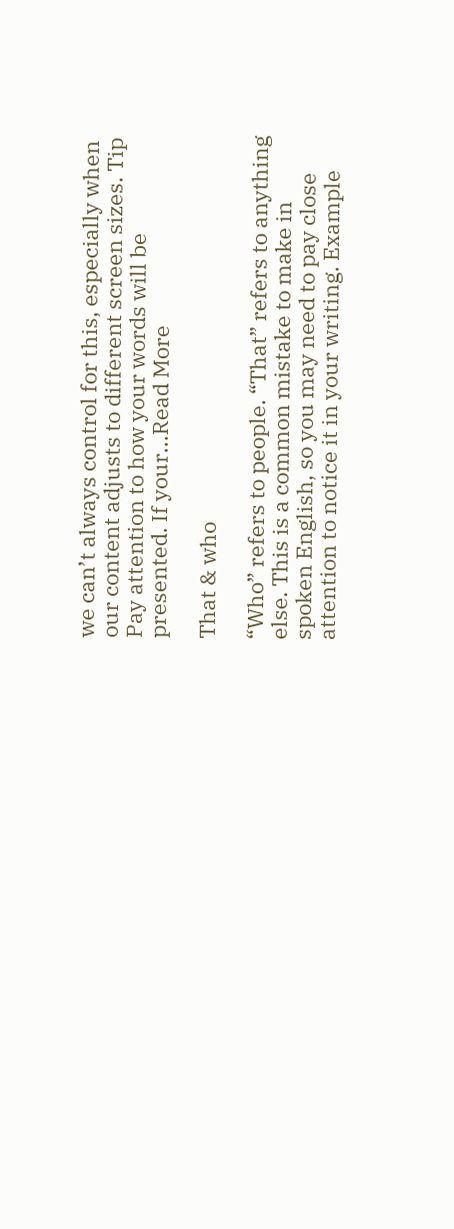we can’t always control for this, especially when our content adjusts to different screen sizes. Tip Pay attention to how your words will be presented. If your...Read More

That & who

“Who” refers to people. “That” refers to anything else. This is a common mistake to make in spoken English, so you may need to pay close attention to notice it in your writing. Example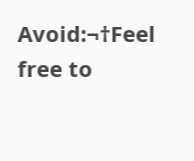Avoid:¬†Feel free to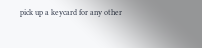pick up a keycard for any other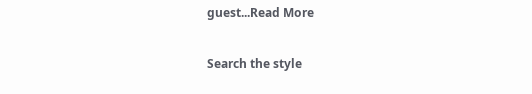guest...Read More

Search the style